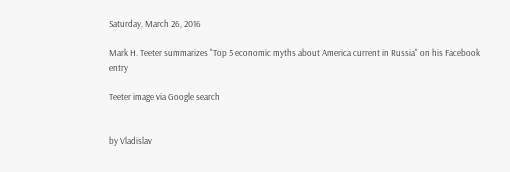Saturday, March 26, 2016

Mark H. Teeter summarizes "Top 5 economic myths about America current in Russia" on his Facebook entry

Teeter image via Google search


by Vladislav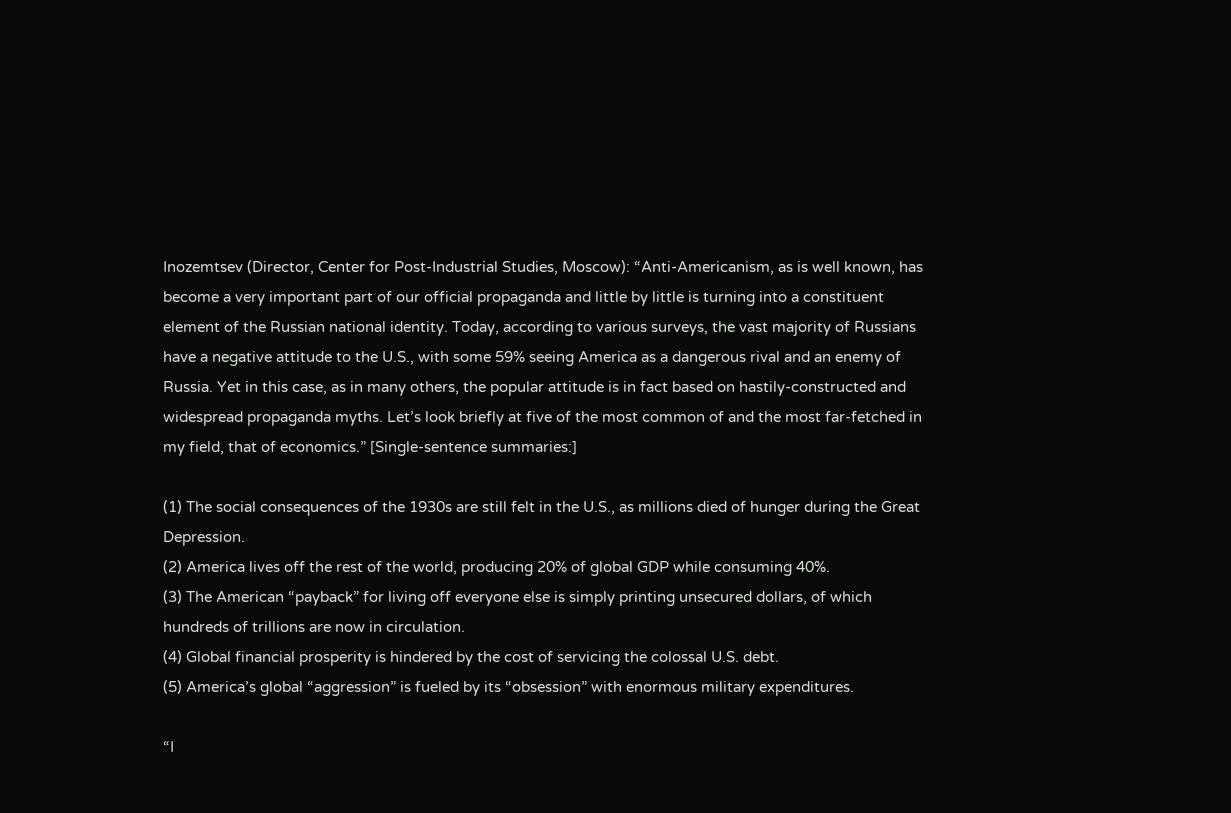Inozemtsev (Director, Center for Post-Industrial Studies, Moscow): “Anti-Americanism, as is well known, has become a very important part of our official propaganda and little by little is turning into a constituent element of the Russian national identity. Today, according to various surveys, the vast majority of Russians have a negative attitude to the U.S., with some 59% seeing America as a dangerous rival and an enemy of Russia. Yet in this case, as in many others, the popular attitude is in fact based on hastily-constructed and widespread propaganda myths. Let’s look briefly at five of the most common of and the most far-fetched in my field, that of economics.” [Single-sentence summaries:]

(1) The social consequences of the 1930s are still felt in the U.S., as millions died of hunger during the Great Depression.
(2) America lives off the rest of the world, producing 20% of global GDP while consuming 40%.
(3) The American “payback” for living off everyone else is simply printing unsecured dollars, of which hundreds of trillions are now in circulation.
(4) Global financial prosperity is hindered by the cost of servicing the colossal U.S. debt.
(5) America’s global “aggression” is fueled by its “obsession” with enormous military expenditures.

“I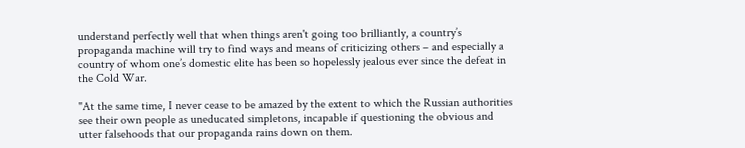understand perfectly well that when things aren't going too brilliantly, a country’s propaganda machine will try to find ways and means of criticizing others – and especially a country of whom one’s domestic elite has been so hopelessly jealous ever since the defeat in the Cold War.

"At the same time, I never cease to be amazed by the extent to which the Russian authorities see their own people as uneducated simpletons, incapable if questioning the obvious and utter falsehoods that our propaganda rains down on them.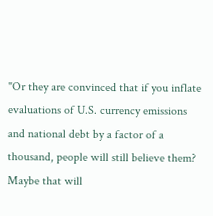"Or they are convinced that if you inflate evaluations of U.S. currency emissions and national debt by a factor of a thousand, people will still believe them? Maybe that will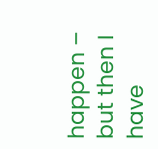happen – but then I have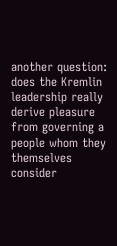another question: does the Kremlin leadership really derive pleasure from governing a people whom they themselves consider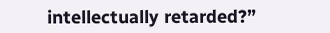intellectually retarded?”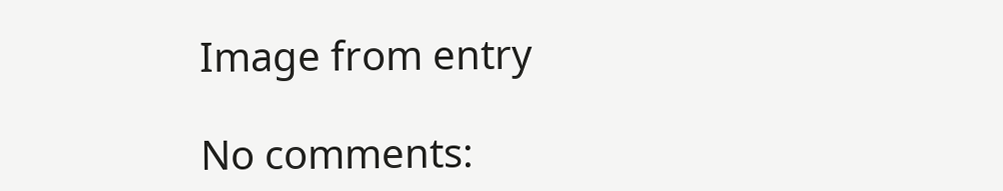Image from entry

No comments: